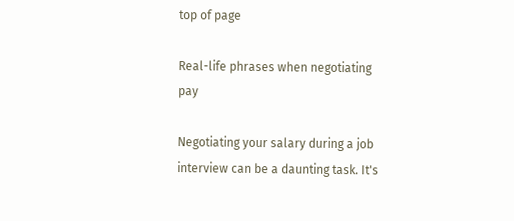top of page

Real-life phrases when negotiating pay

Negotiating your salary during a job interview can be a daunting task. It's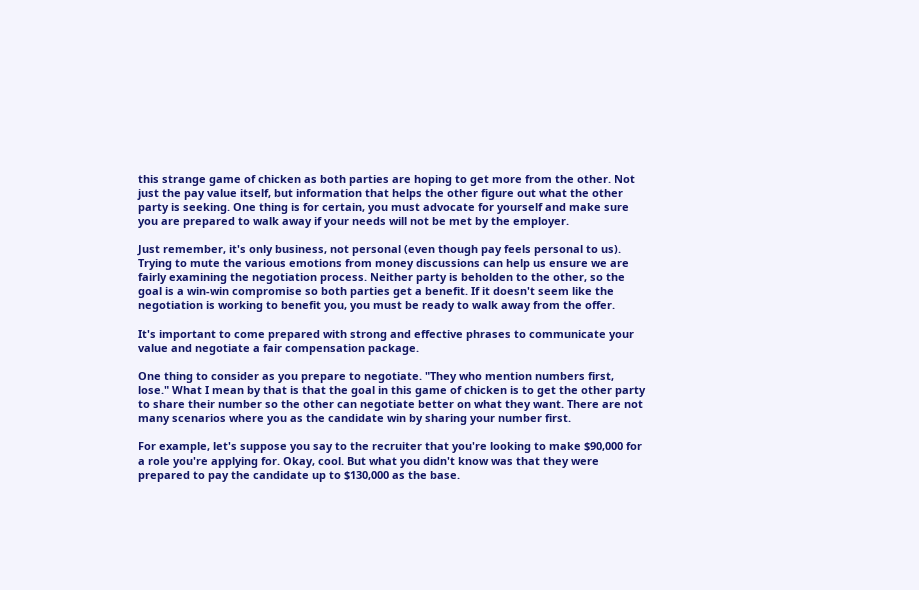this strange game of chicken as both parties are hoping to get more from the other. Not just the pay value itself, but information that helps the other figure out what the other party is seeking. One thing is for certain, you must advocate for yourself and make sure you are prepared to walk away if your needs will not be met by the employer.

Just remember, it's only business, not personal (even though pay feels personal to us). Trying to mute the various emotions from money discussions can help us ensure we are fairly examining the negotiation process. Neither party is beholden to the other, so the goal is a win-win compromise so both parties get a benefit. If it doesn't seem like the negotiation is working to benefit you, you must be ready to walk away from the offer.

It's important to come prepared with strong and effective phrases to communicate your value and negotiate a fair compensation package.

One thing to consider as you prepare to negotiate. "They who mention numbers first, lose." What I mean by that is that the goal in this game of chicken is to get the other party to share their number so the other can negotiate better on what they want. There are not many scenarios where you as the candidate win by sharing your number first.

For example, let's suppose you say to the recruiter that you're looking to make $90,000 for a role you're applying for. Okay, cool. But what you didn't know was that they were prepared to pay the candidate up to $130,000 as the base.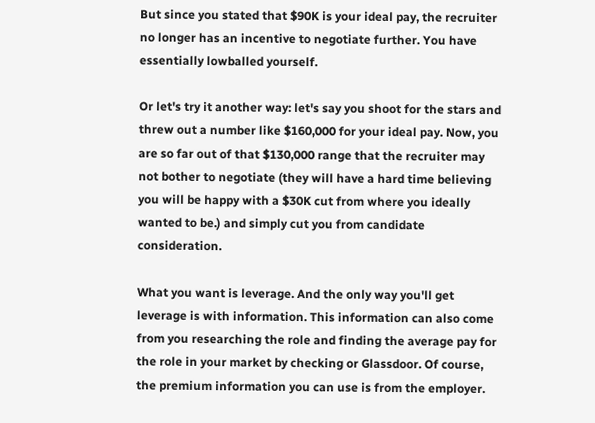But since you stated that $90K is your ideal pay, the recruiter no longer has an incentive to negotiate further. You have essentially lowballed yourself.

Or let's try it another way: let's say you shoot for the stars and threw out a number like $160,000 for your ideal pay. Now, you are so far out of that $130,000 range that the recruiter may not bother to negotiate (they will have a hard time believing you will be happy with a $30K cut from where you ideally wanted to be.) and simply cut you from candidate consideration.

What you want is leverage. And the only way you'll get leverage is with information. This information can also come from you researching the role and finding the average pay for the role in your market by checking or Glassdoor. Of course, the premium information you can use is from the employer.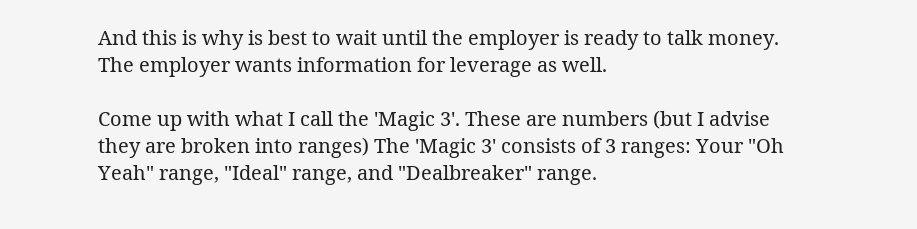And this is why is best to wait until the employer is ready to talk money. The employer wants information for leverage as well.

Come up with what I call the 'Magic 3'. These are numbers (but I advise they are broken into ranges) The 'Magic 3' consists of 3 ranges: Your "Oh Yeah" range, "Ideal" range, and "Dealbreaker" range.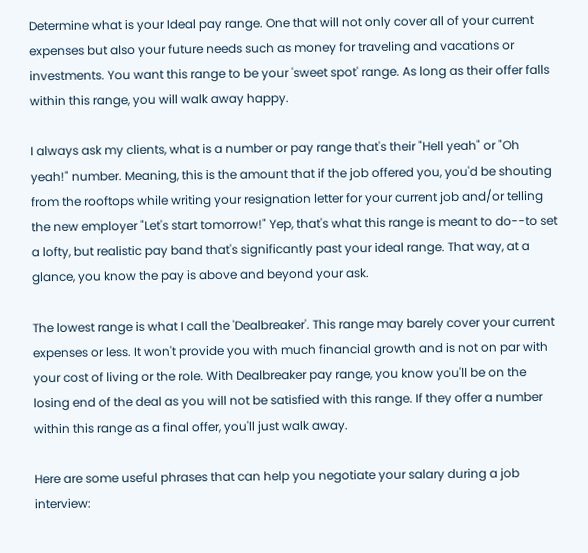Determine what is your Ideal pay range. One that will not only cover all of your current expenses but also your future needs such as money for traveling and vacations or investments. You want this range to be your 'sweet spot' range. As long as their offer falls within this range, you will walk away happy.

I always ask my clients, what is a number or pay range that's their "Hell yeah" or "Oh yeah!" number. Meaning, this is the amount that if the job offered you, you'd be shouting from the rooftops while writing your resignation letter for your current job and/or telling the new employer "Let's start tomorrow!" Yep, that's what this range is meant to do--to set a lofty, but realistic pay band that's significantly past your ideal range. That way, at a glance, you know the pay is above and beyond your ask.

The lowest range is what I call the 'Dealbreaker'. This range may barely cover your current expenses or less. It won't provide you with much financial growth and is not on par with your cost of living or the role. With Dealbreaker pay range, you know you'll be on the losing end of the deal as you will not be satisfied with this range. If they offer a number within this range as a final offer, you'll just walk away.

Here are some useful phrases that can help you negotiate your salary during a job interview: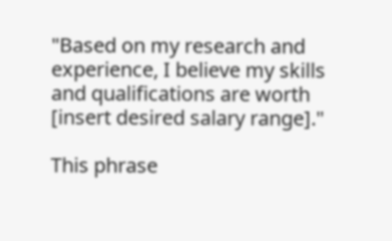"Based on my research and experience, I believe my skills and qualifications are worth [insert desired salary range]."

This phrase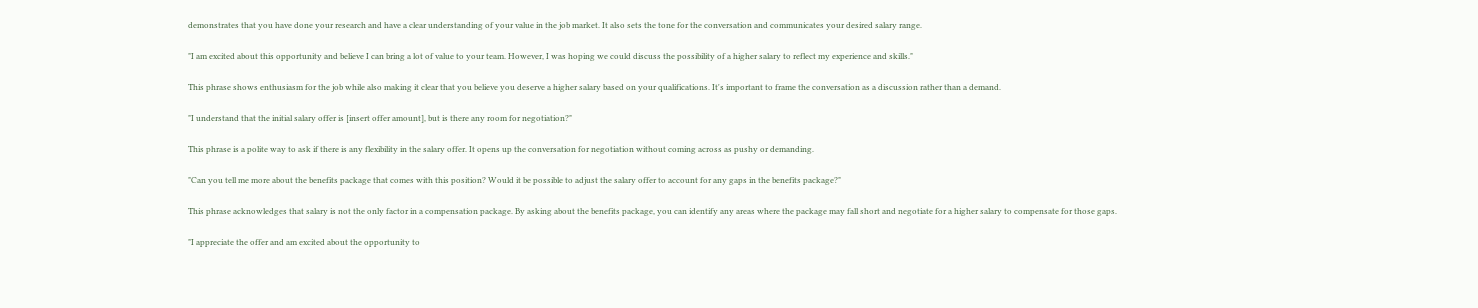demonstrates that you have done your research and have a clear understanding of your value in the job market. It also sets the tone for the conversation and communicates your desired salary range.

"I am excited about this opportunity and believe I can bring a lot of value to your team. However, I was hoping we could discuss the possibility of a higher salary to reflect my experience and skills."

This phrase shows enthusiasm for the job while also making it clear that you believe you deserve a higher salary based on your qualifications. It's important to frame the conversation as a discussion rather than a demand.

"I understand that the initial salary offer is [insert offer amount], but is there any room for negotiation?"

This phrase is a polite way to ask if there is any flexibility in the salary offer. It opens up the conversation for negotiation without coming across as pushy or demanding.

"Can you tell me more about the benefits package that comes with this position? Would it be possible to adjust the salary offer to account for any gaps in the benefits package?"

This phrase acknowledges that salary is not the only factor in a compensation package. By asking about the benefits package, you can identify any areas where the package may fall short and negotiate for a higher salary to compensate for those gaps.

"I appreciate the offer and am excited about the opportunity to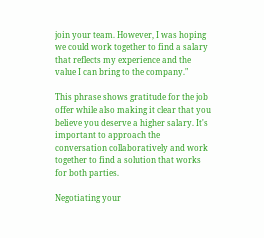join your team. However, I was hoping we could work together to find a salary that reflects my experience and the value I can bring to the company."

This phrase shows gratitude for the job offer while also making it clear that you believe you deserve a higher salary. It's important to approach the conversation collaboratively and work together to find a solution that works for both parties.

Negotiating your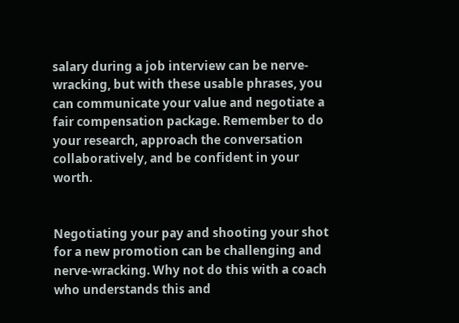salary during a job interview can be nerve-wracking, but with these usable phrases, you can communicate your value and negotiate a fair compensation package. Remember to do your research, approach the conversation collaboratively, and be confident in your worth.


Negotiating your pay and shooting your shot for a new promotion can be challenging and nerve-wracking. Why not do this with a coach who understands this and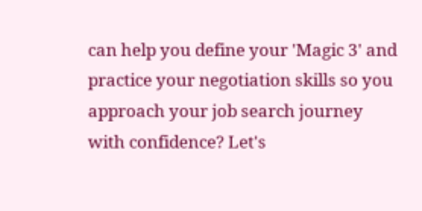can help you define your 'Magic 3' and practice your negotiation skills so you approach your job search journey with confidence? Let's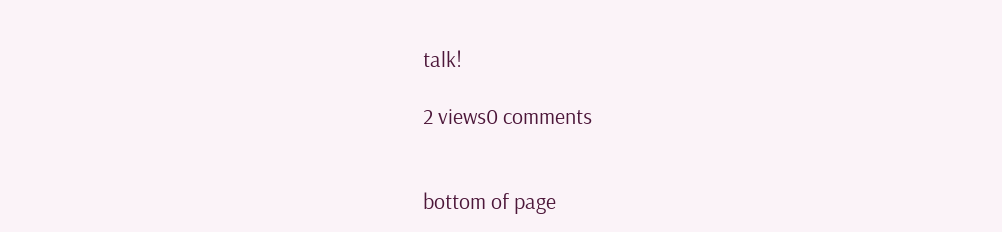talk!

2 views0 comments


bottom of page